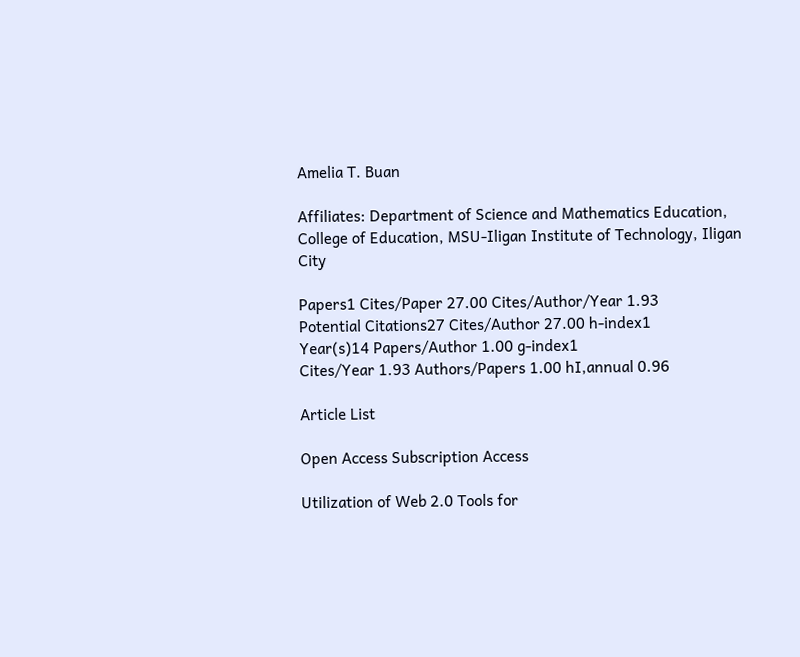Amelia T. Buan

Affiliates: Department of Science and Mathematics Education, College of Education, MSU-Iligan Institute of Technology, Iligan City

Papers1 Cites/Paper 27.00 Cites/Author/Year 1.93
Potential Citations27 Cites/Author 27.00 h-index1
Year(s)14 Papers/Author 1.00 g-index1
Cites/Year 1.93 Authors/Papers 1.00 hI,annual 0.96

Article List

Open Access Subscription Access

Utilization of Web 2.0 Tools for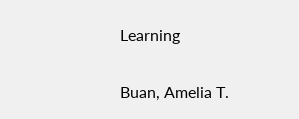Learning

Buan, Amelia T.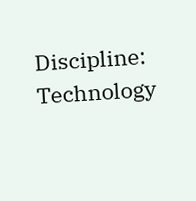Discipline: Technology